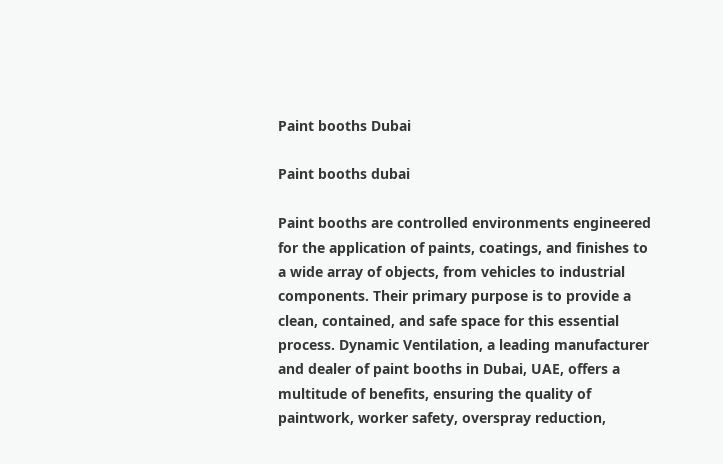Paint booths Dubai

Paint booths dubai

Paint booths are controlled environments engineered for the application of paints, coatings, and finishes to a wide array of objects, from vehicles to industrial components. Their primary purpose is to provide a clean, contained, and safe space for this essential process. Dynamic Ventilation, a leading manufacturer and dealer of paint booths in Dubai, UAE, offers a multitude of benefits, ensuring the quality of paintwork, worker safety, overspray reduction,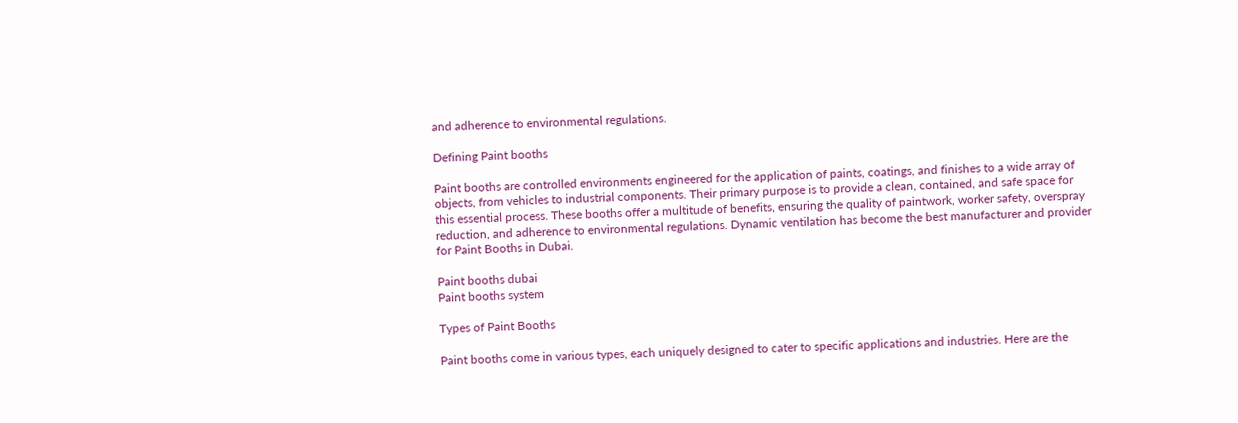and adherence to environmental regulations.

Defining Paint booths

Paint booths are controlled environments engineered for the application of paints, coatings, and finishes to a wide array of objects, from vehicles to industrial components. Their primary purpose is to provide a clean, contained, and safe space for this essential process. These booths offer a multitude of benefits, ensuring the quality of paintwork, worker safety, overspray reduction, and adherence to environmental regulations. Dynamic ventilation has become the best manufacturer and provider for Paint Booths in Dubai.

Paint booths dubai
Paint booths system

Types of Paint Booths

Paint booths come in various types, each uniquely designed to cater to specific applications and industries. Here are the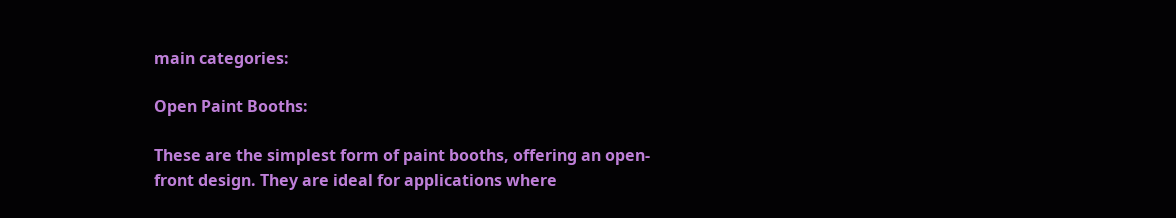main categories:

Open Paint Booths:

These are the simplest form of paint booths, offering an open-front design. They are ideal for applications where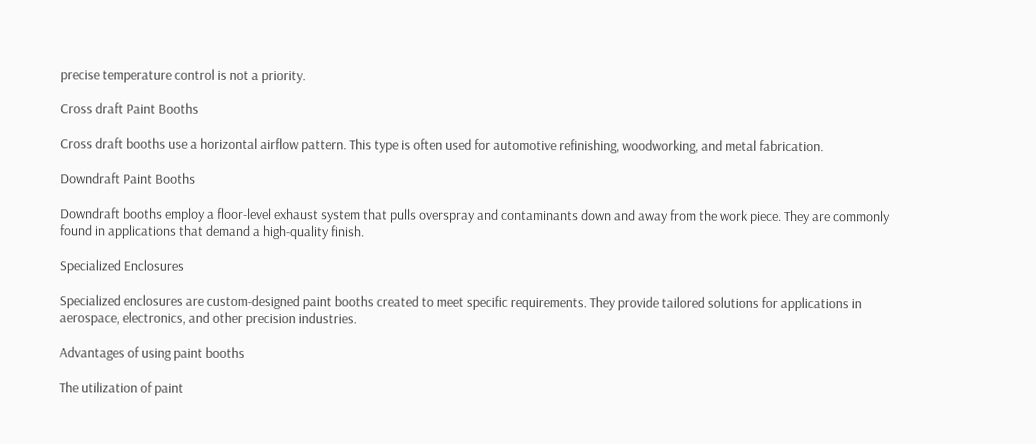precise temperature control is not a priority.

Cross draft Paint Booths

Cross draft booths use a horizontal airflow pattern. This type is often used for automotive refinishing, woodworking, and metal fabrication.

Downdraft Paint Booths

Downdraft booths employ a floor-level exhaust system that pulls overspray and contaminants down and away from the work piece. They are commonly found in applications that demand a high-quality finish.

Specialized Enclosures

Specialized enclosures are custom-designed paint booths created to meet specific requirements. They provide tailored solutions for applications in aerospace, electronics, and other precision industries.

Advantages of using paint booths

The utilization of paint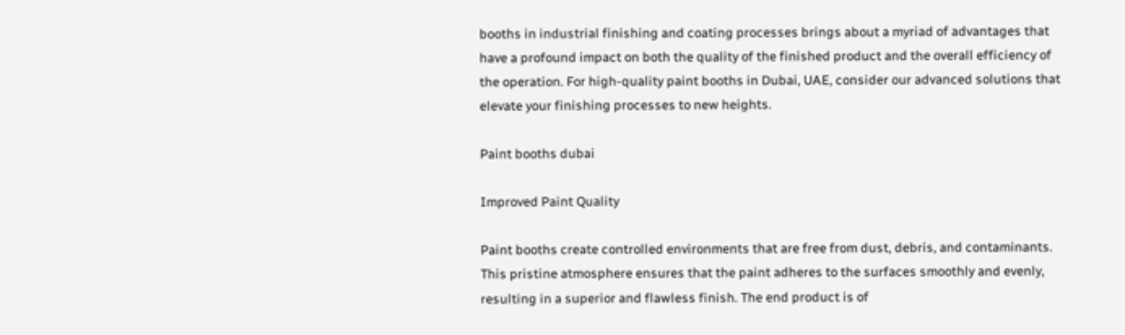booths in industrial finishing and coating processes brings about a myriad of advantages that have a profound impact on both the quality of the finished product and the overall efficiency of the operation. For high-quality paint booths in Dubai, UAE, consider our advanced solutions that elevate your finishing processes to new heights.

Paint booths dubai

Improved Paint Quality

Paint booths create controlled environments that are free from dust, debris, and contaminants. This pristine atmosphere ensures that the paint adheres to the surfaces smoothly and evenly, resulting in a superior and flawless finish. The end product is of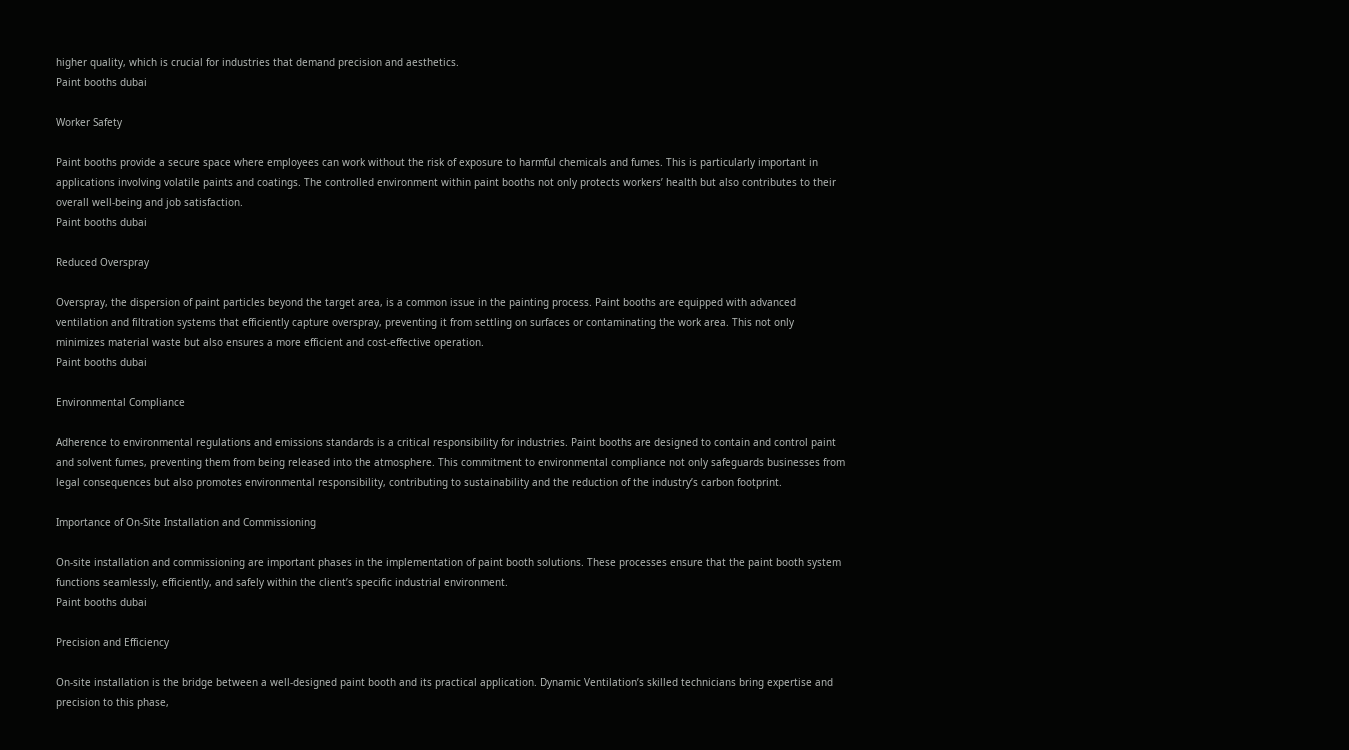higher quality, which is crucial for industries that demand precision and aesthetics.
Paint booths dubai

Worker Safety

Paint booths provide a secure space where employees can work without the risk of exposure to harmful chemicals and fumes. This is particularly important in applications involving volatile paints and coatings. The controlled environment within paint booths not only protects workers’ health but also contributes to their overall well-being and job satisfaction.
Paint booths dubai

Reduced Overspray

Overspray, the dispersion of paint particles beyond the target area, is a common issue in the painting process. Paint booths are equipped with advanced ventilation and filtration systems that efficiently capture overspray, preventing it from settling on surfaces or contaminating the work area. This not only minimizes material waste but also ensures a more efficient and cost-effective operation.
Paint booths dubai

Environmental Compliance

Adherence to environmental regulations and emissions standards is a critical responsibility for industries. Paint booths are designed to contain and control paint and solvent fumes, preventing them from being released into the atmosphere. This commitment to environmental compliance not only safeguards businesses from legal consequences but also promotes environmental responsibility, contributing to sustainability and the reduction of the industry’s carbon footprint.

Importance of On-Site Installation and Commissioning

On-site installation and commissioning are important phases in the implementation of paint booth solutions. These processes ensure that the paint booth system functions seamlessly, efficiently, and safely within the client’s specific industrial environment.
Paint booths dubai

Precision and Efficiency

On-site installation is the bridge between a well-designed paint booth and its practical application. Dynamic Ventilation’s skilled technicians bring expertise and precision to this phase,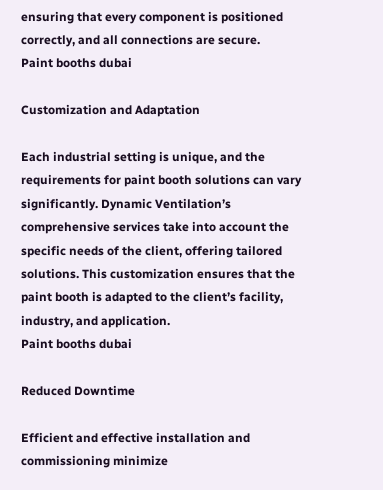ensuring that every component is positioned correctly, and all connections are secure.
Paint booths dubai

Customization and Adaptation

Each industrial setting is unique, and the requirements for paint booth solutions can vary significantly. Dynamic Ventilation’s comprehensive services take into account the specific needs of the client, offering tailored solutions. This customization ensures that the paint booth is adapted to the client’s facility, industry, and application.
Paint booths dubai

Reduced Downtime

Efficient and effective installation and commissioning minimize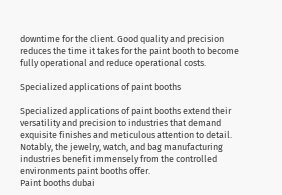downtime for the client. Good quality and precision reduces the time it takes for the paint booth to become fully operational and reduce operational costs.

Specialized applications of paint booths

Specialized applications of paint booths extend their versatility and precision to industries that demand exquisite finishes and meticulous attention to detail. Notably, the jewelry, watch, and bag manufacturing industries benefit immensely from the controlled environments paint booths offer.
Paint booths dubai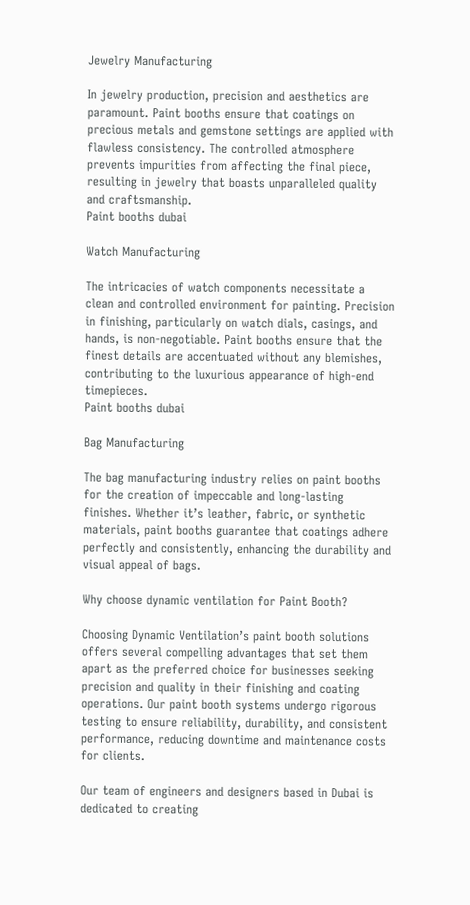Jewelry Manufacturing

In jewelry production, precision and aesthetics are paramount. Paint booths ensure that coatings on precious metals and gemstone settings are applied with flawless consistency. The controlled atmosphere prevents impurities from affecting the final piece, resulting in jewelry that boasts unparalleled quality and craftsmanship.
Paint booths dubai

Watch Manufacturing

The intricacies of watch components necessitate a clean and controlled environment for painting. Precision in finishing, particularly on watch dials, casings, and hands, is non-negotiable. Paint booths ensure that the finest details are accentuated without any blemishes, contributing to the luxurious appearance of high-end timepieces.
Paint booths dubai

Bag Manufacturing

The bag manufacturing industry relies on paint booths for the creation of impeccable and long-lasting finishes. Whether it’s leather, fabric, or synthetic materials, paint booths guarantee that coatings adhere perfectly and consistently, enhancing the durability and visual appeal of bags.

Why choose dynamic ventilation for Paint Booth?

Choosing Dynamic Ventilation’s paint booth solutions offers several compelling advantages that set them apart as the preferred choice for businesses seeking precision and quality in their finishing and coating operations. Our paint booth systems undergo rigorous testing to ensure reliability, durability, and consistent performance, reducing downtime and maintenance costs for clients.

Our team of engineers and designers based in Dubai is dedicated to creating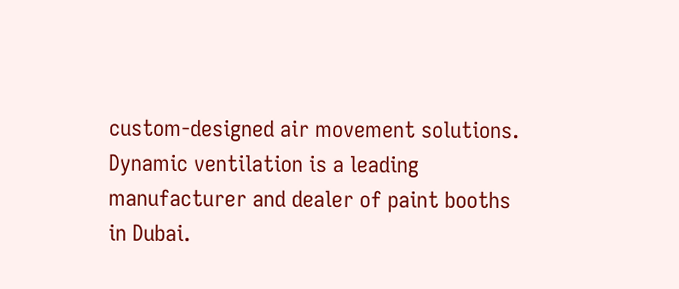custom-designed air movement solutions. Dynamic ventilation is a leading manufacturer and dealer of paint booths in Dubai.